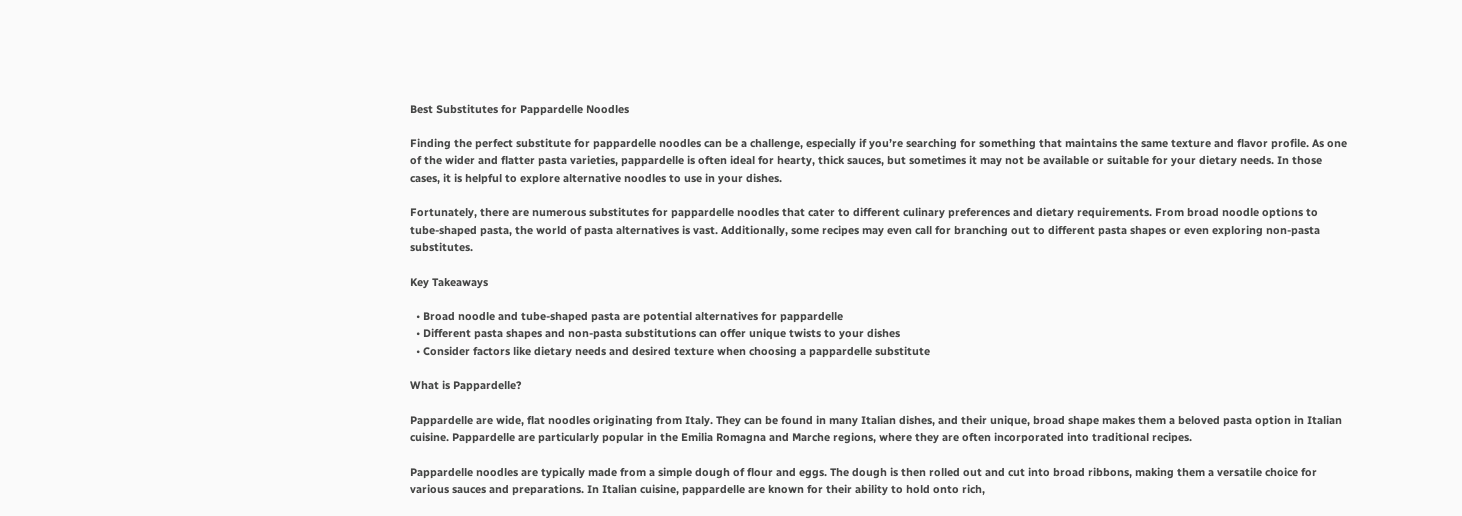Best Substitutes for Pappardelle Noodles

Finding the perfect substitute for pappardelle noodles can be a challenge, especially if you’re searching for something that maintains the same texture and flavor profile. As one of the wider and flatter pasta varieties, pappardelle is often ideal for hearty, thick sauces, but sometimes it may not be available or suitable for your dietary needs. In those cases, it is helpful to explore alternative noodles to use in your dishes.

Fortunately, there are numerous substitutes for pappardelle noodles that cater to different culinary preferences and dietary requirements. From broad noodle options to tube-shaped pasta, the world of pasta alternatives is vast. Additionally, some recipes may even call for branching out to different pasta shapes or even exploring non-pasta substitutes.

Key Takeaways

  • Broad noodle and tube-shaped pasta are potential alternatives for pappardelle
  • Different pasta shapes and non-pasta substitutions can offer unique twists to your dishes
  • Consider factors like dietary needs and desired texture when choosing a pappardelle substitute

What is Pappardelle?

Pappardelle are wide, flat noodles originating from Italy. They can be found in many Italian dishes, and their unique, broad shape makes them a beloved pasta option in Italian cuisine. Pappardelle are particularly popular in the Emilia Romagna and Marche regions, where they are often incorporated into traditional recipes.

Pappardelle noodles are typically made from a simple dough of flour and eggs. The dough is then rolled out and cut into broad ribbons, making them a versatile choice for various sauces and preparations. In Italian cuisine, pappardelle are known for their ability to hold onto rich,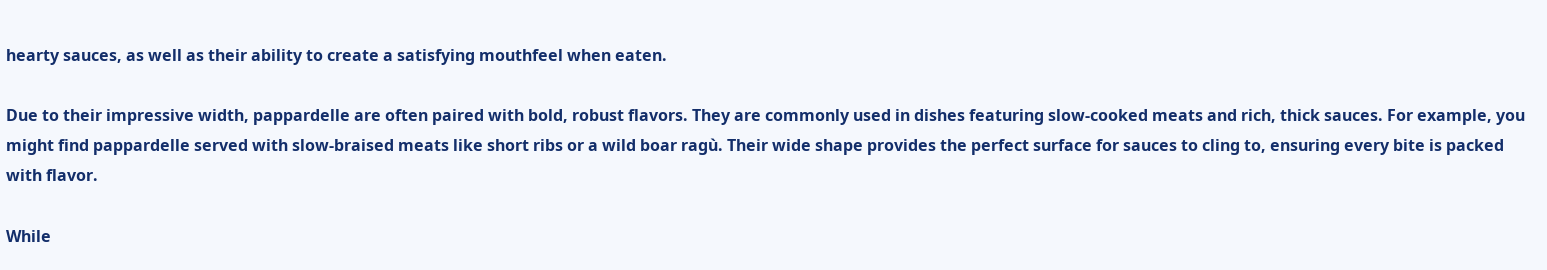hearty sauces, as well as their ability to create a satisfying mouthfeel when eaten.

Due to their impressive width, pappardelle are often paired with bold, robust flavors. They are commonly used in dishes featuring slow-cooked meats and rich, thick sauces. For example, you might find pappardelle served with slow-braised meats like short ribs or a wild boar ragù. Their wide shape provides the perfect surface for sauces to cling to, ensuring every bite is packed with flavor.

While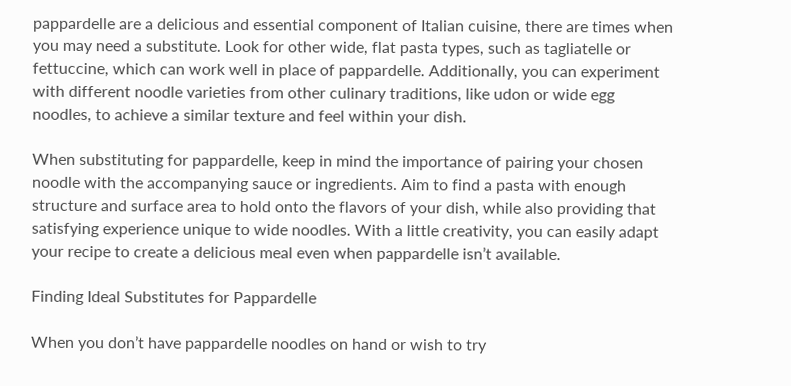pappardelle are a delicious and essential component of Italian cuisine, there are times when you may need a substitute. Look for other wide, flat pasta types, such as tagliatelle or fettuccine, which can work well in place of pappardelle. Additionally, you can experiment with different noodle varieties from other culinary traditions, like udon or wide egg noodles, to achieve a similar texture and feel within your dish.

When substituting for pappardelle, keep in mind the importance of pairing your chosen noodle with the accompanying sauce or ingredients. Aim to find a pasta with enough structure and surface area to hold onto the flavors of your dish, while also providing that satisfying experience unique to wide noodles. With a little creativity, you can easily adapt your recipe to create a delicious meal even when pappardelle isn’t available.

Finding Ideal Substitutes for Pappardelle

When you don’t have pappardelle noodles on hand or wish to try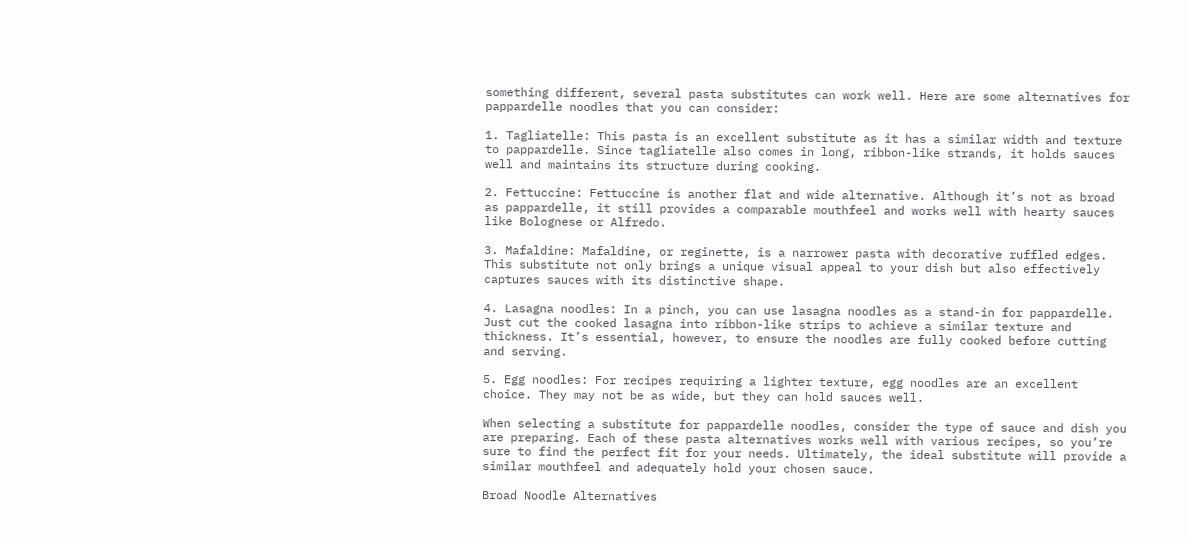something different, several pasta substitutes can work well. Here are some alternatives for pappardelle noodles that you can consider:

1. Tagliatelle: This pasta is an excellent substitute as it has a similar width and texture to pappardelle. Since tagliatelle also comes in long, ribbon-like strands, it holds sauces well and maintains its structure during cooking.

2. Fettuccine: Fettuccine is another flat and wide alternative. Although it’s not as broad as pappardelle, it still provides a comparable mouthfeel and works well with hearty sauces like Bolognese or Alfredo.

3. Mafaldine: Mafaldine, or reginette, is a narrower pasta with decorative ruffled edges. This substitute not only brings a unique visual appeal to your dish but also effectively captures sauces with its distinctive shape.

4. Lasagna noodles: In a pinch, you can use lasagna noodles as a stand-in for pappardelle. Just cut the cooked lasagna into ribbon-like strips to achieve a similar texture and thickness. It’s essential, however, to ensure the noodles are fully cooked before cutting and serving.

5. Egg noodles: For recipes requiring a lighter texture, egg noodles are an excellent choice. They may not be as wide, but they can hold sauces well.

When selecting a substitute for pappardelle noodles, consider the type of sauce and dish you are preparing. Each of these pasta alternatives works well with various recipes, so you’re sure to find the perfect fit for your needs. Ultimately, the ideal substitute will provide a similar mouthfeel and adequately hold your chosen sauce.

Broad Noodle Alternatives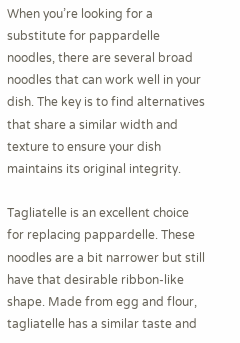When you’re looking for a substitute for pappardelle noodles, there are several broad noodles that can work well in your dish. The key is to find alternatives that share a similar width and texture to ensure your dish maintains its original integrity.

Tagliatelle is an excellent choice for replacing pappardelle. These noodles are a bit narrower but still have that desirable ribbon-like shape. Made from egg and flour, tagliatelle has a similar taste and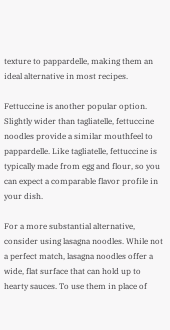texture to pappardelle, making them an ideal alternative in most recipes.

Fettuccine is another popular option. Slightly wider than tagliatelle, fettuccine noodles provide a similar mouthfeel to pappardelle. Like tagliatelle, fettuccine is typically made from egg and flour, so you can expect a comparable flavor profile in your dish.

For a more substantial alternative, consider using lasagna noodles. While not a perfect match, lasagna noodles offer a wide, flat surface that can hold up to hearty sauces. To use them in place of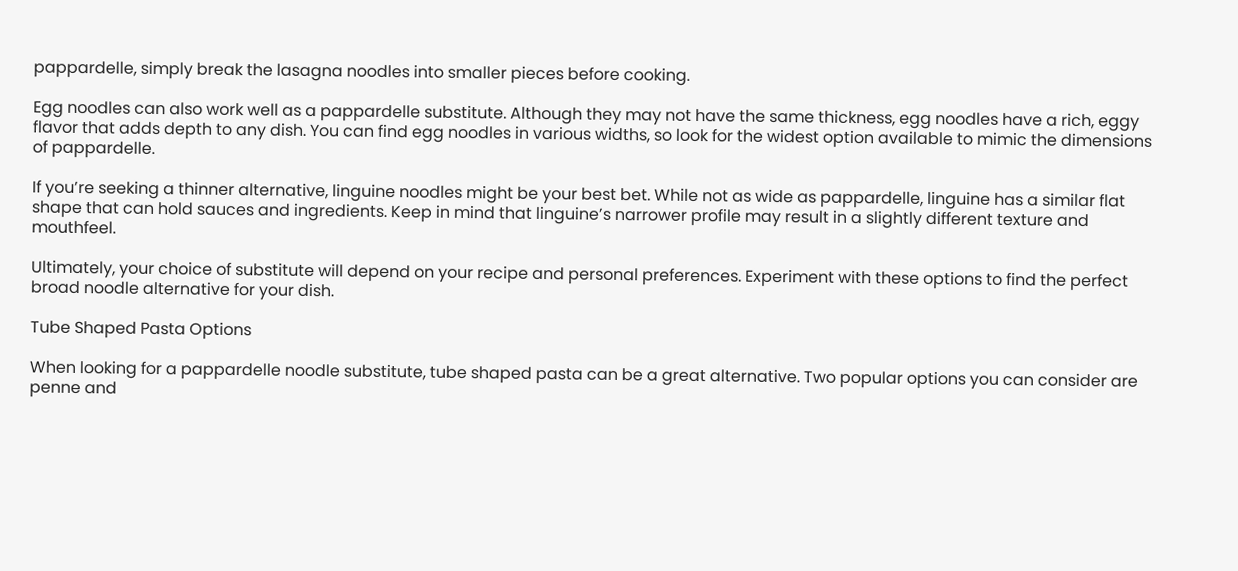pappardelle, simply break the lasagna noodles into smaller pieces before cooking.

Egg noodles can also work well as a pappardelle substitute. Although they may not have the same thickness, egg noodles have a rich, eggy flavor that adds depth to any dish. You can find egg noodles in various widths, so look for the widest option available to mimic the dimensions of pappardelle.

If you’re seeking a thinner alternative, linguine noodles might be your best bet. While not as wide as pappardelle, linguine has a similar flat shape that can hold sauces and ingredients. Keep in mind that linguine’s narrower profile may result in a slightly different texture and mouthfeel.

Ultimately, your choice of substitute will depend on your recipe and personal preferences. Experiment with these options to find the perfect broad noodle alternative for your dish.

Tube Shaped Pasta Options

When looking for a pappardelle noodle substitute, tube shaped pasta can be a great alternative. Two popular options you can consider are penne and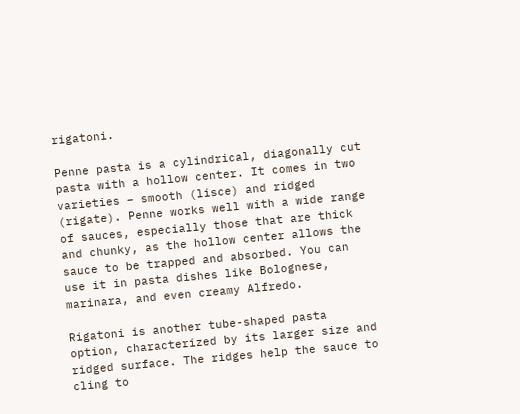rigatoni.

Penne pasta is a cylindrical, diagonally cut pasta with a hollow center. It comes in two varieties – smooth (lisce) and ridged (rigate). Penne works well with a wide range of sauces, especially those that are thick and chunky, as the hollow center allows the sauce to be trapped and absorbed. You can use it in pasta dishes like Bolognese, marinara, and even creamy Alfredo.

Rigatoni is another tube-shaped pasta option, characterized by its larger size and ridged surface. The ridges help the sauce to cling to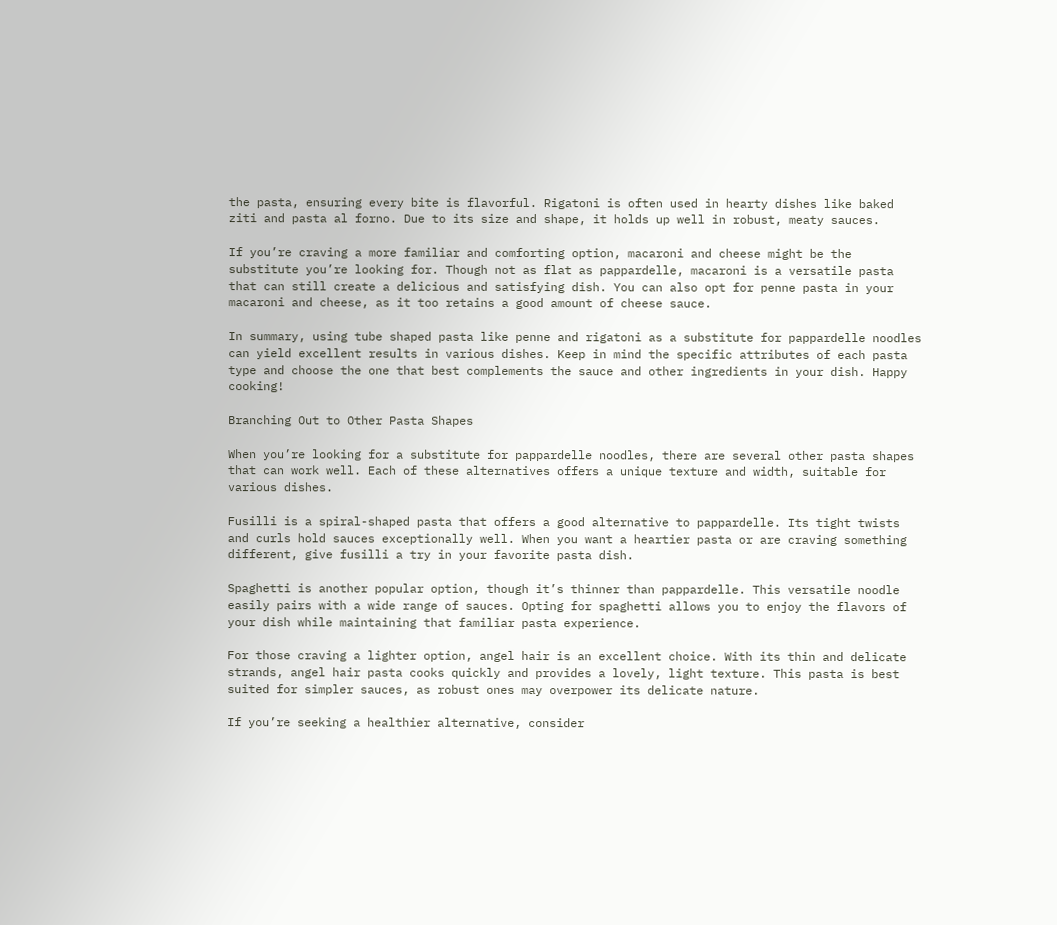the pasta, ensuring every bite is flavorful. Rigatoni is often used in hearty dishes like baked ziti and pasta al forno. Due to its size and shape, it holds up well in robust, meaty sauces.

If you’re craving a more familiar and comforting option, macaroni and cheese might be the substitute you’re looking for. Though not as flat as pappardelle, macaroni is a versatile pasta that can still create a delicious and satisfying dish. You can also opt for penne pasta in your macaroni and cheese, as it too retains a good amount of cheese sauce.

In summary, using tube shaped pasta like penne and rigatoni as a substitute for pappardelle noodles can yield excellent results in various dishes. Keep in mind the specific attributes of each pasta type and choose the one that best complements the sauce and other ingredients in your dish. Happy cooking!

Branching Out to Other Pasta Shapes

When you’re looking for a substitute for pappardelle noodles, there are several other pasta shapes that can work well. Each of these alternatives offers a unique texture and width, suitable for various dishes.

Fusilli is a spiral-shaped pasta that offers a good alternative to pappardelle. Its tight twists and curls hold sauces exceptionally well. When you want a heartier pasta or are craving something different, give fusilli a try in your favorite pasta dish.

Spaghetti is another popular option, though it’s thinner than pappardelle. This versatile noodle easily pairs with a wide range of sauces. Opting for spaghetti allows you to enjoy the flavors of your dish while maintaining that familiar pasta experience.

For those craving a lighter option, angel hair is an excellent choice. With its thin and delicate strands, angel hair pasta cooks quickly and provides a lovely, light texture. This pasta is best suited for simpler sauces, as robust ones may overpower its delicate nature.

If you’re seeking a healthier alternative, consider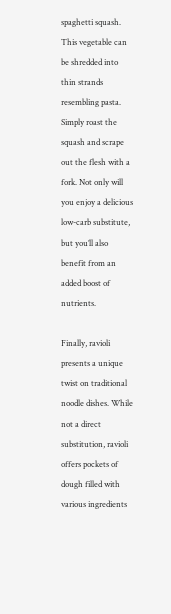spaghetti squash. This vegetable can be shredded into thin strands resembling pasta. Simply roast the squash and scrape out the flesh with a fork. Not only will you enjoy a delicious low-carb substitute, but you’ll also benefit from an added boost of nutrients.

Finally, ravioli presents a unique twist on traditional noodle dishes. While not a direct substitution, ravioli offers pockets of dough filled with various ingredients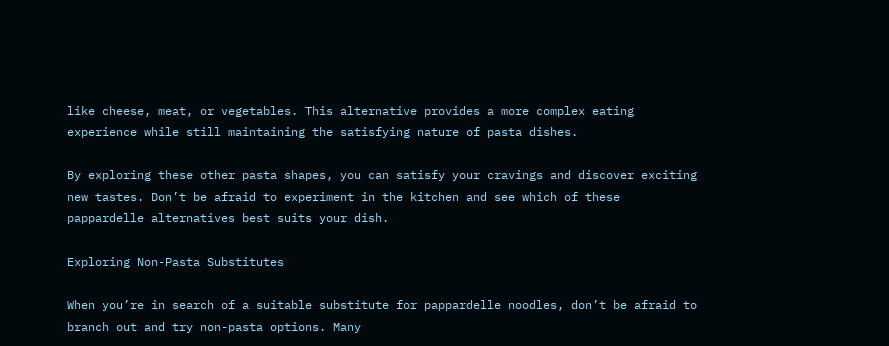like cheese, meat, or vegetables. This alternative provides a more complex eating experience while still maintaining the satisfying nature of pasta dishes.

By exploring these other pasta shapes, you can satisfy your cravings and discover exciting new tastes. Don’t be afraid to experiment in the kitchen and see which of these pappardelle alternatives best suits your dish.

Exploring Non-Pasta Substitutes

When you’re in search of a suitable substitute for pappardelle noodles, don’t be afraid to branch out and try non-pasta options. Many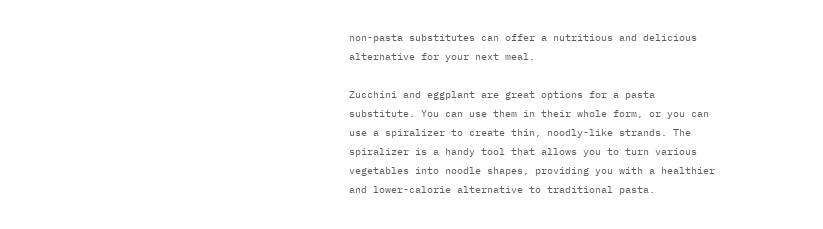non-pasta substitutes can offer a nutritious and delicious alternative for your next meal.

Zucchini and eggplant are great options for a pasta substitute. You can use them in their whole form, or you can use a spiralizer to create thin, noodly-like strands. The spiralizer is a handy tool that allows you to turn various vegetables into noodle shapes, providing you with a healthier and lower-calorie alternative to traditional pasta.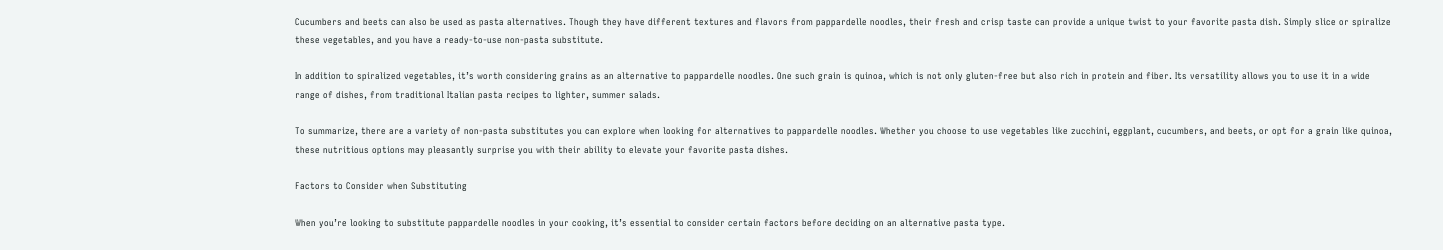Cucumbers and beets can also be used as pasta alternatives. Though they have different textures and flavors from pappardelle noodles, their fresh and crisp taste can provide a unique twist to your favorite pasta dish. Simply slice or spiralize these vegetables, and you have a ready-to-use non-pasta substitute.

In addition to spiralized vegetables, it’s worth considering grains as an alternative to pappardelle noodles. One such grain is quinoa, which is not only gluten-free but also rich in protein and fiber. Its versatility allows you to use it in a wide range of dishes, from traditional Italian pasta recipes to lighter, summer salads.

To summarize, there are a variety of non-pasta substitutes you can explore when looking for alternatives to pappardelle noodles. Whether you choose to use vegetables like zucchini, eggplant, cucumbers, and beets, or opt for a grain like quinoa, these nutritious options may pleasantly surprise you with their ability to elevate your favorite pasta dishes.

Factors to Consider when Substituting

When you’re looking to substitute pappardelle noodles in your cooking, it’s essential to consider certain factors before deciding on an alternative pasta type.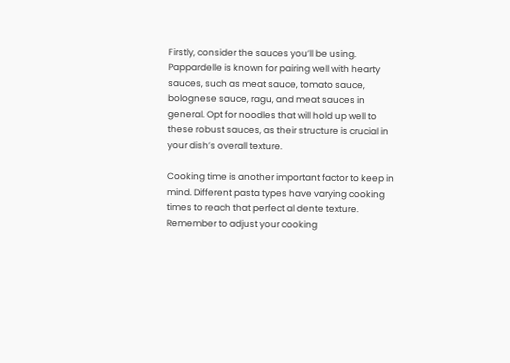Firstly, consider the sauces you’ll be using. Pappardelle is known for pairing well with hearty sauces, such as meat sauce, tomato sauce, bolognese sauce, ragu, and meat sauces in general. Opt for noodles that will hold up well to these robust sauces, as their structure is crucial in your dish’s overall texture.

Cooking time is another important factor to keep in mind. Different pasta types have varying cooking times to reach that perfect al dente texture. Remember to adjust your cooking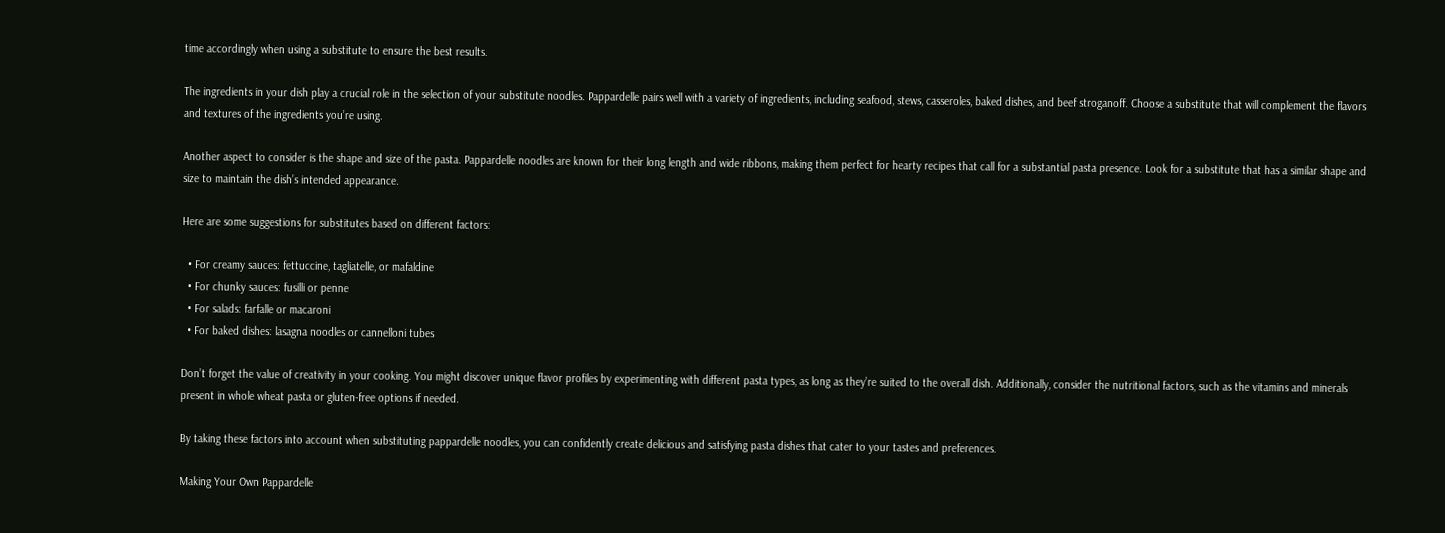time accordingly when using a substitute to ensure the best results.

The ingredients in your dish play a crucial role in the selection of your substitute noodles. Pappardelle pairs well with a variety of ingredients, including seafood, stews, casseroles, baked dishes, and beef stroganoff. Choose a substitute that will complement the flavors and textures of the ingredients you’re using.

Another aspect to consider is the shape and size of the pasta. Pappardelle noodles are known for their long length and wide ribbons, making them perfect for hearty recipes that call for a substantial pasta presence. Look for a substitute that has a similar shape and size to maintain the dish’s intended appearance.

Here are some suggestions for substitutes based on different factors:

  • For creamy sauces: fettuccine, tagliatelle, or mafaldine
  • For chunky sauces: fusilli or penne
  • For salads: farfalle or macaroni
  • For baked dishes: lasagna noodles or cannelloni tubes

Don’t forget the value of creativity in your cooking. You might discover unique flavor profiles by experimenting with different pasta types, as long as they’re suited to the overall dish. Additionally, consider the nutritional factors, such as the vitamins and minerals present in whole wheat pasta or gluten-free options if needed.

By taking these factors into account when substituting pappardelle noodles, you can confidently create delicious and satisfying pasta dishes that cater to your tastes and preferences.

Making Your Own Pappardelle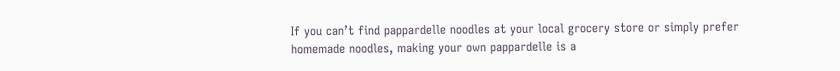If you can’t find pappardelle noodles at your local grocery store or simply prefer homemade noodles, making your own pappardelle is a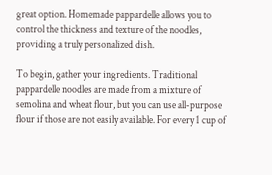great option. Homemade pappardelle allows you to control the thickness and texture of the noodles, providing a truly personalized dish.

To begin, gather your ingredients. Traditional pappardelle noodles are made from a mixture of semolina and wheat flour, but you can use all-purpose flour if those are not easily available. For every 1 cup of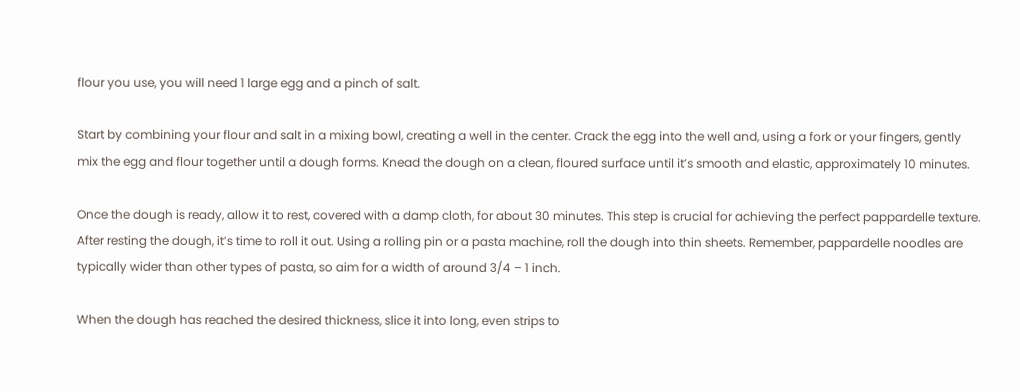flour you use, you will need 1 large egg and a pinch of salt.

Start by combining your flour and salt in a mixing bowl, creating a well in the center. Crack the egg into the well and, using a fork or your fingers, gently mix the egg and flour together until a dough forms. Knead the dough on a clean, floured surface until it’s smooth and elastic, approximately 10 minutes.

Once the dough is ready, allow it to rest, covered with a damp cloth, for about 30 minutes. This step is crucial for achieving the perfect pappardelle texture. After resting the dough, it’s time to roll it out. Using a rolling pin or a pasta machine, roll the dough into thin sheets. Remember, pappardelle noodles are typically wider than other types of pasta, so aim for a width of around 3/4 – 1 inch.

When the dough has reached the desired thickness, slice it into long, even strips to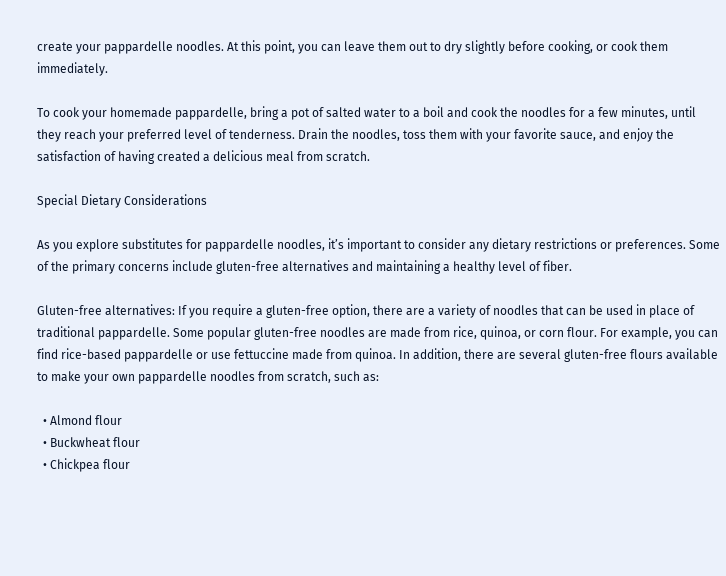create your pappardelle noodles. At this point, you can leave them out to dry slightly before cooking, or cook them immediately.

To cook your homemade pappardelle, bring a pot of salted water to a boil and cook the noodles for a few minutes, until they reach your preferred level of tenderness. Drain the noodles, toss them with your favorite sauce, and enjoy the satisfaction of having created a delicious meal from scratch.

Special Dietary Considerations

As you explore substitutes for pappardelle noodles, it’s important to consider any dietary restrictions or preferences. Some of the primary concerns include gluten-free alternatives and maintaining a healthy level of fiber.

Gluten-free alternatives: If you require a gluten-free option, there are a variety of noodles that can be used in place of traditional pappardelle. Some popular gluten-free noodles are made from rice, quinoa, or corn flour. For example, you can find rice-based pappardelle or use fettuccine made from quinoa. In addition, there are several gluten-free flours available to make your own pappardelle noodles from scratch, such as:

  • Almond flour
  • Buckwheat flour
  • Chickpea flour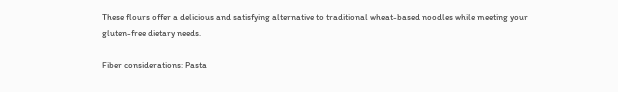These flours offer a delicious and satisfying alternative to traditional wheat-based noodles while meeting your gluten-free dietary needs.

Fiber considerations: Pasta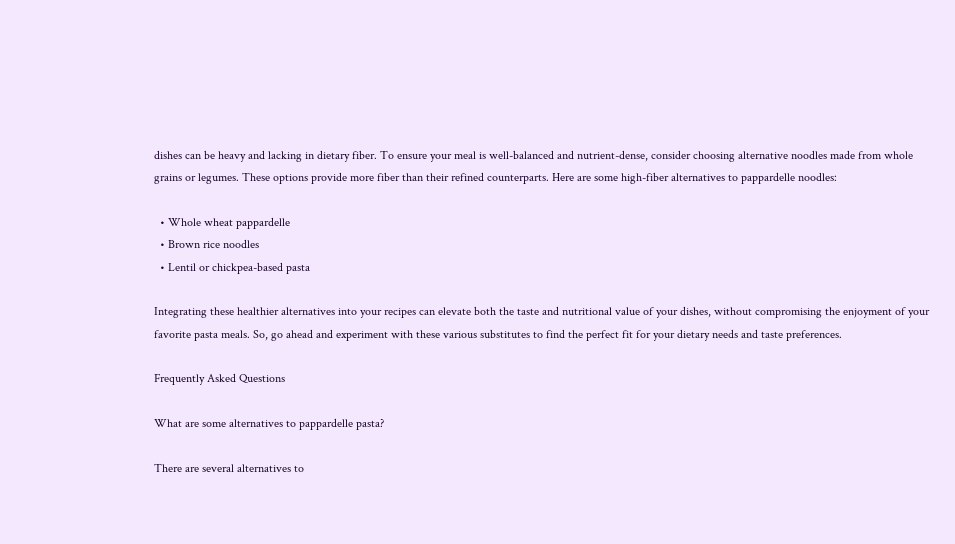dishes can be heavy and lacking in dietary fiber. To ensure your meal is well-balanced and nutrient-dense, consider choosing alternative noodles made from whole grains or legumes. These options provide more fiber than their refined counterparts. Here are some high-fiber alternatives to pappardelle noodles:

  • Whole wheat pappardelle
  • Brown rice noodles
  • Lentil or chickpea-based pasta

Integrating these healthier alternatives into your recipes can elevate both the taste and nutritional value of your dishes, without compromising the enjoyment of your favorite pasta meals. So, go ahead and experiment with these various substitutes to find the perfect fit for your dietary needs and taste preferences.

Frequently Asked Questions

What are some alternatives to pappardelle pasta?

There are several alternatives to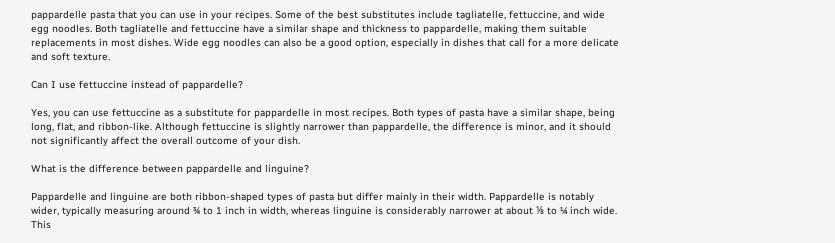pappardelle pasta that you can use in your recipes. Some of the best substitutes include tagliatelle, fettuccine, and wide egg noodles. Both tagliatelle and fettuccine have a similar shape and thickness to pappardelle, making them suitable replacements in most dishes. Wide egg noodles can also be a good option, especially in dishes that call for a more delicate and soft texture.

Can I use fettuccine instead of pappardelle?

Yes, you can use fettuccine as a substitute for pappardelle in most recipes. Both types of pasta have a similar shape, being long, flat, and ribbon-like. Although fettuccine is slightly narrower than pappardelle, the difference is minor, and it should not significantly affect the overall outcome of your dish.

What is the difference between pappardelle and linguine?

Pappardelle and linguine are both ribbon-shaped types of pasta but differ mainly in their width. Pappardelle is notably wider, typically measuring around ¾ to 1 inch in width, whereas linguine is considerably narrower at about ⅛ to ¼ inch wide. This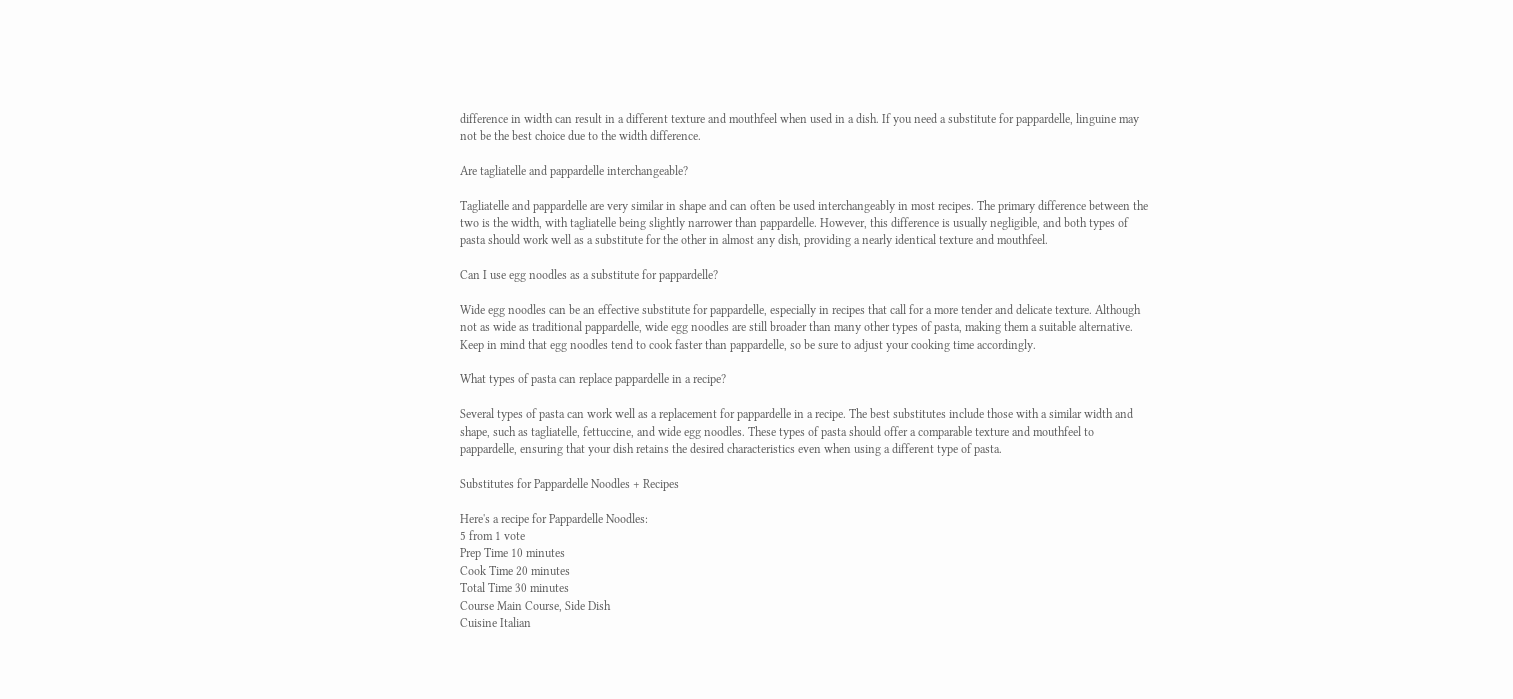difference in width can result in a different texture and mouthfeel when used in a dish. If you need a substitute for pappardelle, linguine may not be the best choice due to the width difference.

Are tagliatelle and pappardelle interchangeable?

Tagliatelle and pappardelle are very similar in shape and can often be used interchangeably in most recipes. The primary difference between the two is the width, with tagliatelle being slightly narrower than pappardelle. However, this difference is usually negligible, and both types of pasta should work well as a substitute for the other in almost any dish, providing a nearly identical texture and mouthfeel.

Can I use egg noodles as a substitute for pappardelle?

Wide egg noodles can be an effective substitute for pappardelle, especially in recipes that call for a more tender and delicate texture. Although not as wide as traditional pappardelle, wide egg noodles are still broader than many other types of pasta, making them a suitable alternative. Keep in mind that egg noodles tend to cook faster than pappardelle, so be sure to adjust your cooking time accordingly.

What types of pasta can replace pappardelle in a recipe?

Several types of pasta can work well as a replacement for pappardelle in a recipe. The best substitutes include those with a similar width and shape, such as tagliatelle, fettuccine, and wide egg noodles. These types of pasta should offer a comparable texture and mouthfeel to pappardelle, ensuring that your dish retains the desired characteristics even when using a different type of pasta.

Substitutes for Pappardelle Noodles + Recipes

Here's a recipe for Pappardelle Noodles:
5 from 1 vote
Prep Time 10 minutes
Cook Time 20 minutes
Total Time 30 minutes
Course Main Course, Side Dish
Cuisine Italian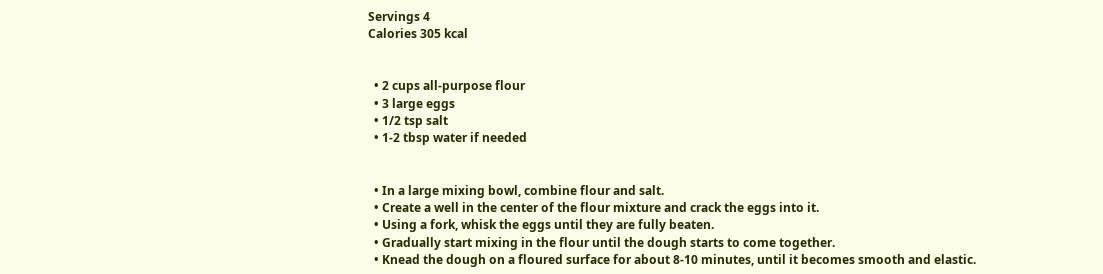Servings 4
Calories 305 kcal


  • 2 cups all-purpose flour
  • 3 large eggs
  • 1/2 tsp salt
  • 1-2 tbsp water if needed


  • In a large mixing bowl, combine flour and salt.
  • Create a well in the center of the flour mixture and crack the eggs into it.
  • Using a fork, whisk the eggs until they are fully beaten.
  • Gradually start mixing in the flour until the dough starts to come together.
  • Knead the dough on a floured surface for about 8-10 minutes, until it becomes smooth and elastic.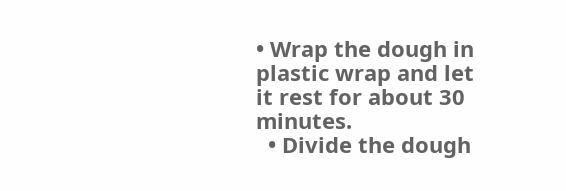• Wrap the dough in plastic wrap and let it rest for about 30 minutes.
  • Divide the dough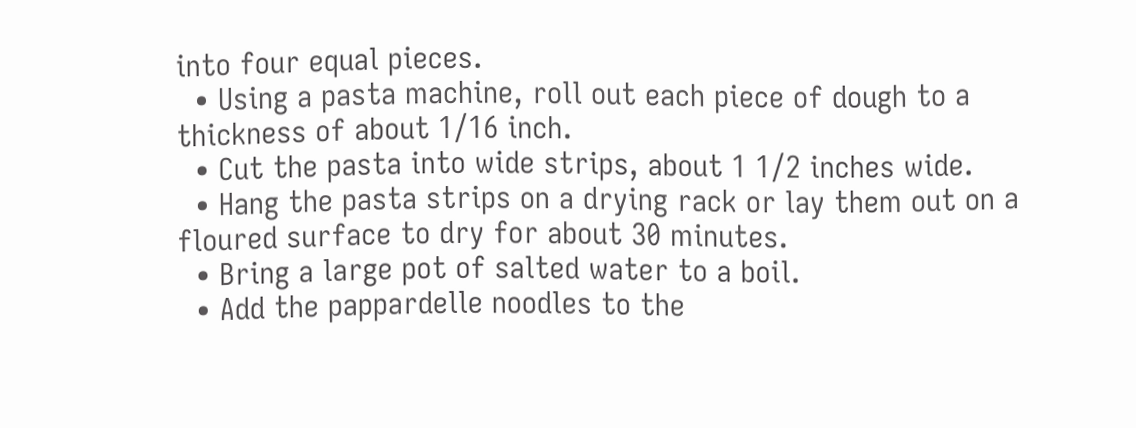into four equal pieces.
  • Using a pasta machine, roll out each piece of dough to a thickness of about 1/16 inch.
  • Cut the pasta into wide strips, about 1 1/2 inches wide.
  • Hang the pasta strips on a drying rack or lay them out on a floured surface to dry for about 30 minutes.
  • Bring a large pot of salted water to a boil.
  • Add the pappardelle noodles to the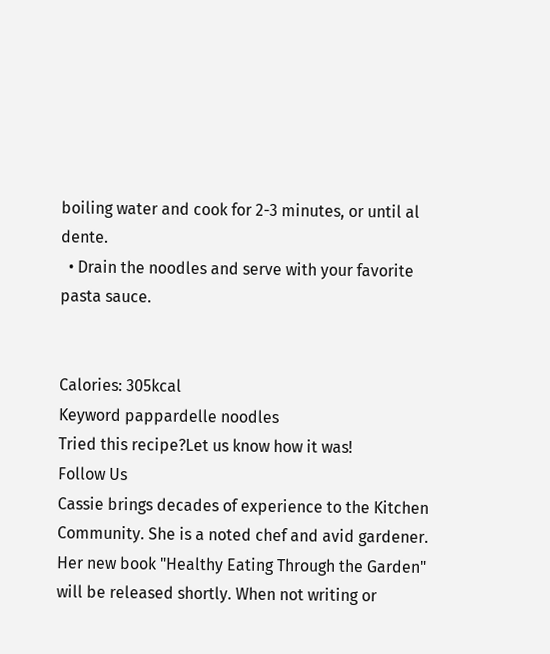boiling water and cook for 2-3 minutes, or until al dente.
  • Drain the noodles and serve with your favorite pasta sauce.


Calories: 305kcal
Keyword pappardelle noodles
Tried this recipe?Let us know how it was!
Follow Us
Cassie brings decades of experience to the Kitchen Community. She is a noted chef and avid gardener. Her new book "Healthy Eating Through the Garden" will be released shortly. When not writing or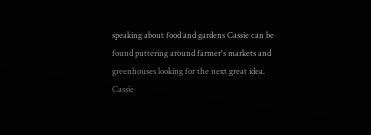speaking about food and gardens Cassie can be found puttering around farmer's markets and greenhouses looking for the next great idea.
Cassie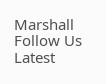Marshall
Follow Us
Latest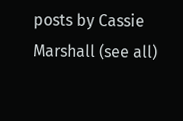posts by Cassie Marshall (see all)